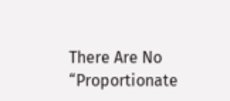There Are No “Proportionate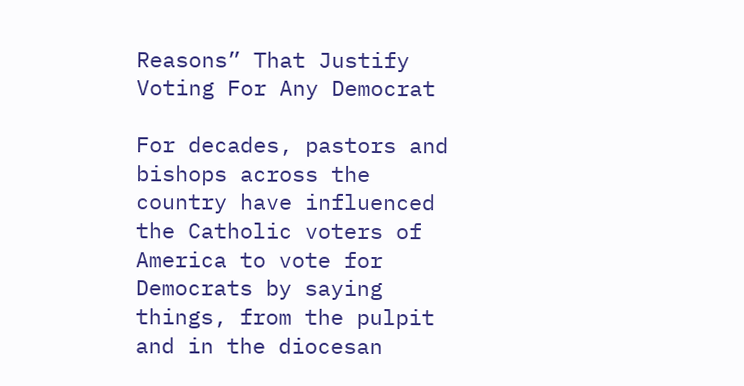Reasons” That Justify Voting For Any Democrat

For decades, pastors and bishops across the country have influenced the Catholic voters of America to vote for Democrats by saying things, from the pulpit and in the diocesan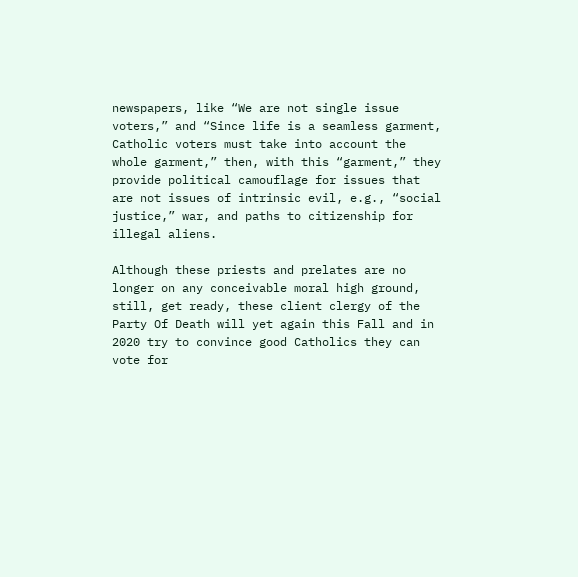newspapers, like “We are not single issue voters,” and “Since life is a seamless garment, Catholic voters must take into account the whole garment,” then, with this “garment,” they provide political camouflage for issues that are not issues of intrinsic evil, e.g., “social justice,” war, and paths to citizenship for illegal aliens.

Although these priests and prelates are no longer on any conceivable moral high ground, still, get ready, these client clergy of the Party Of Death will yet again this Fall and in 2020 try to convince good Catholics they can vote for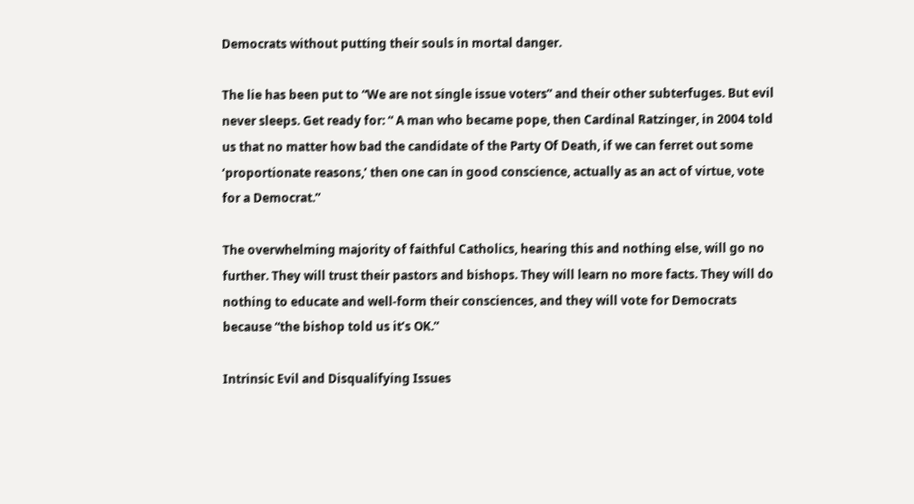Democrats without putting their souls in mortal danger.

The lie has been put to “We are not single issue voters” and their other subterfuges. But evil never sleeps. Get ready for: “ A man who became pope, then Cardinal Ratzinger, in 2004 told us that no matter how bad the candidate of the Party Of Death, if we can ferret out some ‘proportionate reasons,’ then one can in good conscience, actually as an act of virtue, vote for a Democrat.”

The overwhelming majority of faithful Catholics, hearing this and nothing else, will go no further. They will trust their pastors and bishops. They will learn no more facts. They will do nothing to educate and well-form their consciences, and they will vote for Democrats because “the bishop told us it’s OK.”

Intrinsic Evil and Disqualifying Issues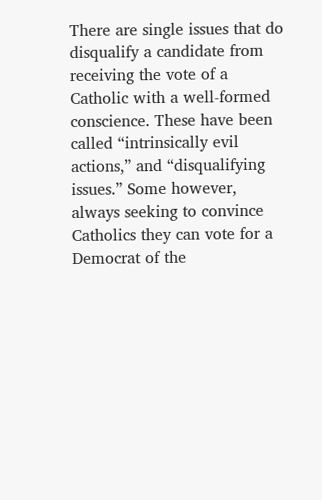There are single issues that do disqualify a candidate from receiving the vote of a Catholic with a well-formed conscience. These have been called “intrinsically evil actions,” and “disqualifying issues.” Some however, always seeking to convince Catholics they can vote for a Democrat of the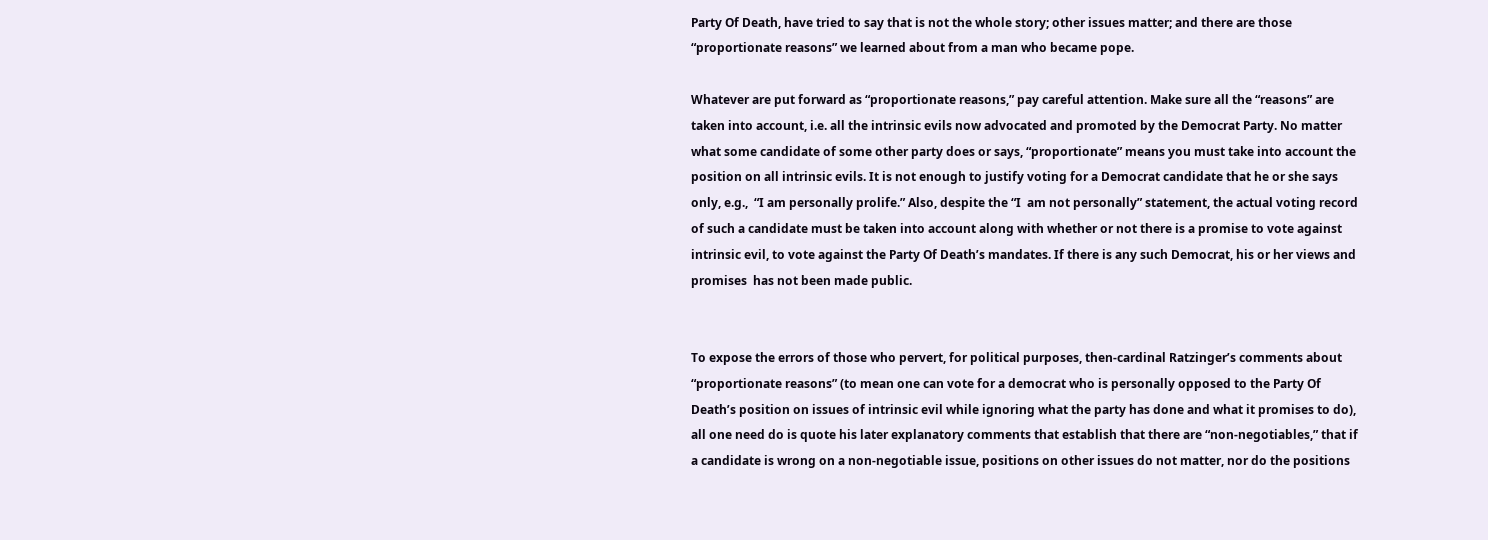Party Of Death, have tried to say that is not the whole story; other issues matter; and there are those “proportionate reasons” we learned about from a man who became pope.

Whatever are put forward as “proportionate reasons,” pay careful attention. Make sure all the “reasons” are taken into account, i.e. all the intrinsic evils now advocated and promoted by the Democrat Party. No matter what some candidate of some other party does or says, “proportionate” means you must take into account the position on all intrinsic evils. It is not enough to justify voting for a Democrat candidate that he or she says only, e.g.,  “I am personally prolife.” Also, despite the “I  am not personally” statement, the actual voting record of such a candidate must be taken into account along with whether or not there is a promise to vote against intrinsic evil, to vote against the Party Of Death’s mandates. If there is any such Democrat, his or her views and promises  has not been made public.


To expose the errors of those who pervert, for political purposes, then-cardinal Ratzinger’s comments about “proportionate reasons” (to mean one can vote for a democrat who is personally opposed to the Party Of Death’s position on issues of intrinsic evil while ignoring what the party has done and what it promises to do), all one need do is quote his later explanatory comments that establish that there are “non-negotiables,” that if a candidate is wrong on a non-negotiable issue, positions on other issues do not matter, nor do the positions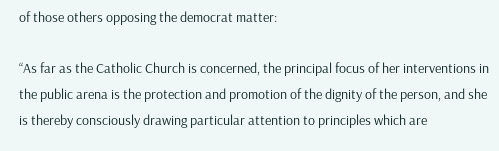of those others opposing the democrat matter:

“As far as the Catholic Church is concerned, the principal focus of her interventions in the public arena is the protection and promotion of the dignity of the person, and she is thereby consciously drawing particular attention to principles which are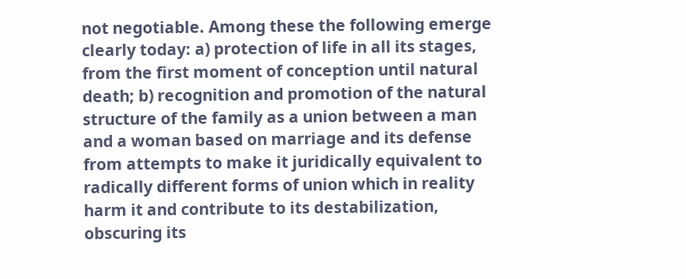not negotiable. Among these the following emerge clearly today: a) protection of life in all its stages, from the first moment of conception until natural death; b) recognition and promotion of the natural structure of the family as a union between a man and a woman based on marriage and its defense from attempts to make it juridically equivalent to radically different forms of union which in reality harm it and contribute to its destabilization, obscuring its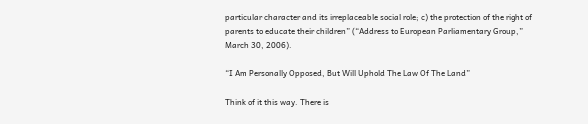particular character and its irreplaceable social role; c) the protection of the right of parents to educate their children” (“Address to European Parliamentary Group,” March 30, 2006).

“I Am Personally Opposed, But Will Uphold The Law Of The Land”

Think of it this way. There is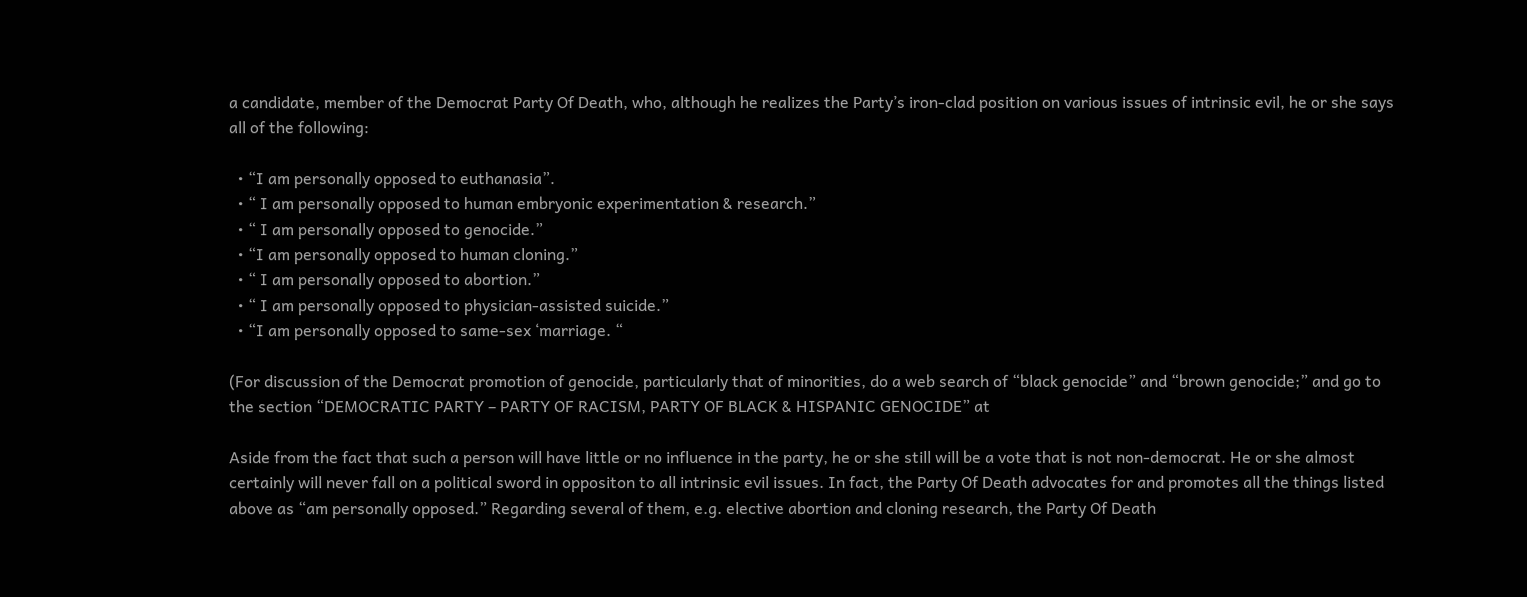a candidate, member of the Democrat Party Of Death, who, although he realizes the Party’s iron-clad position on various issues of intrinsic evil, he or she says all of the following:

  • “I am personally opposed to euthanasia”.
  • “ I am personally opposed to human embryonic experimentation & research.”
  • “ I am personally opposed to genocide.”
  • “I am personally opposed to human cloning.”
  • “ I am personally opposed to abortion.”
  • “ I am personally opposed to physician-assisted suicide.”
  • “I am personally opposed to same-sex ‘marriage. “

(For discussion of the Democrat promotion of genocide, particularly that of minorities, do a web search of “black genocide” and “brown genocide;” and go to the section “DEMOCRATIC PARTY – PARTY OF RACISM, PARTY OF BLACK & HISPANIC GENOCIDE” at

Aside from the fact that such a person will have little or no influence in the party, he or she still will be a vote that is not non-democrat. He or she almost certainly will never fall on a political sword in oppositon to all intrinsic evil issues. In fact, the Party Of Death advocates for and promotes all the things listed above as “am personally opposed.” Regarding several of them, e.g. elective abortion and cloning research, the Party Of Death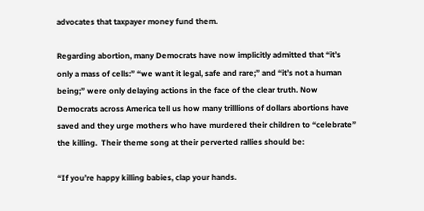advocates that taxpayer money fund them.

Regarding abortion, many Democrats have now implicitly admitted that “it’s only a mass of cells:” “we want it legal, safe and rare;” and “it’s not a human being;” were only delaying actions in the face of the clear truth. Now Democrats across America tell us how many trilllions of dollars abortions have saved and they urge mothers who have murdered their children to “celebrate” the killing.  Their theme song at their perverted rallies should be:

“If you’re happy killing babies, clap your hands.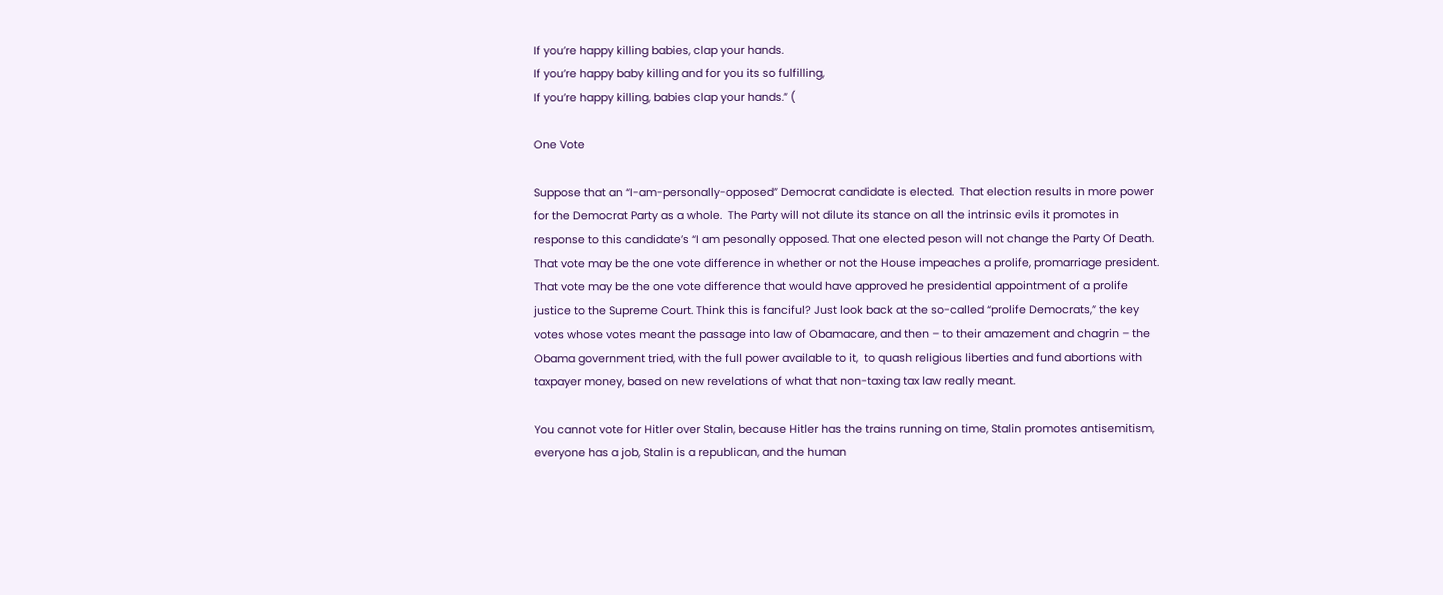If you’re happy killing babies, clap your hands.
If you’re happy baby killing and for you its so fulfilling,
If you’re happy killing, babies clap your hands.” (

One Vote

Suppose that an “I-am-personally-opposed” Democrat candidate is elected.  That election results in more power for the Democrat Party as a whole.  The Party will not dilute its stance on all the intrinsic evils it promotes in response to this candidate’s “I am pesonally opposed. That one elected peson will not change the Party Of Death. That vote may be the one vote difference in whether or not the House impeaches a prolife, promarriage president. That vote may be the one vote difference that would have approved he presidential appointment of a prolife justice to the Supreme Court. Think this is fanciful? Just look back at the so-called “prolife Democrats,” the key votes whose votes meant the passage into law of Obamacare, and then – to their amazement and chagrin – the Obama government tried, with the full power available to it,  to quash religious liberties and fund abortions with taxpayer money, based on new revelations of what that non-taxing tax law really meant.

You cannot vote for Hitler over Stalin, because Hitler has the trains running on time, Stalin promotes antisemitism,   everyone has a job, Stalin is a republican, and the human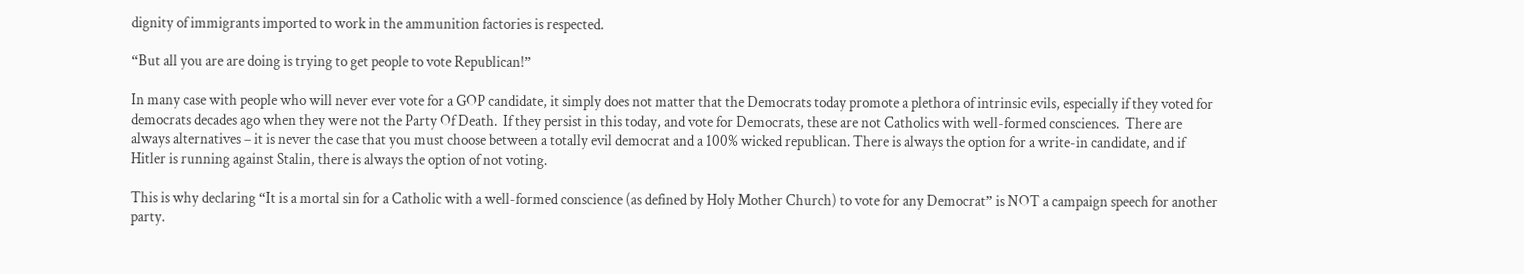dignity of immigrants imported to work in the ammunition factories is respected.

“But all you are are doing is trying to get people to vote Republican!”

In many case with people who will never ever vote for a GOP candidate, it simply does not matter that the Democrats today promote a plethora of intrinsic evils, especially if they voted for democrats decades ago when they were not the Party Of Death.  If they persist in this today, and vote for Democrats, these are not Catholics with well-formed consciences.  There are always alternatives – it is never the case that you must choose between a totally evil democrat and a 100% wicked republican. There is always the option for a write-in candidate, and if Hitler is running against Stalin, there is always the option of not voting.

This is why declaring “It is a mortal sin for a Catholic with a well-formed conscience (as defined by Holy Mother Church) to vote for any Democrat” is NOT a campaign speech for another party.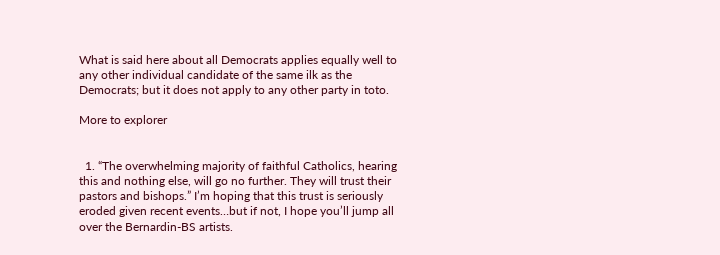What is said here about all Democrats applies equally well to any other individual candidate of the same ilk as the Democrats; but it does not apply to any other party in toto.

More to explorer


  1. “The overwhelming majority of faithful Catholics, hearing this and nothing else, will go no further. They will trust their pastors and bishops.” I’m hoping that this trust is seriously eroded given recent events…but if not, I hope you’ll jump all over the Bernardin-BS artists.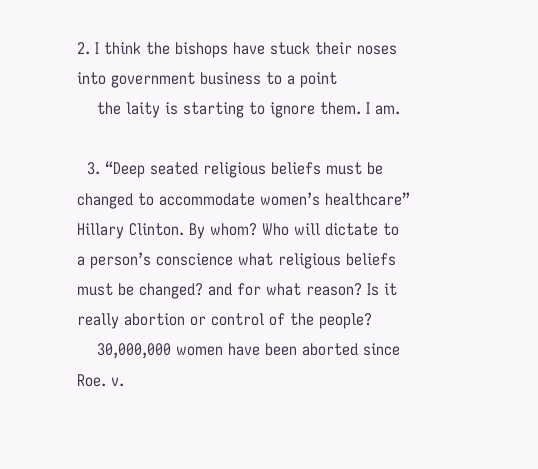2. I think the bishops have stuck their noses into government business to a point
    the laity is starting to ignore them. I am.

  3. “Deep seated religious beliefs must be changed to accommodate women’s healthcare” Hillary Clinton. By whom? Who will dictate to a person’s conscience what religious beliefs must be changed? and for what reason? Is it really abortion or control of the people?
    30,000,000 women have been aborted since Roe. v.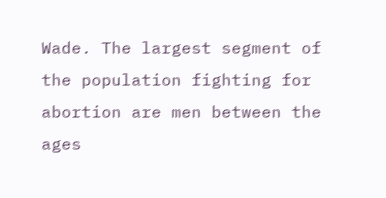Wade. The largest segment of the population fighting for abortion are men between the ages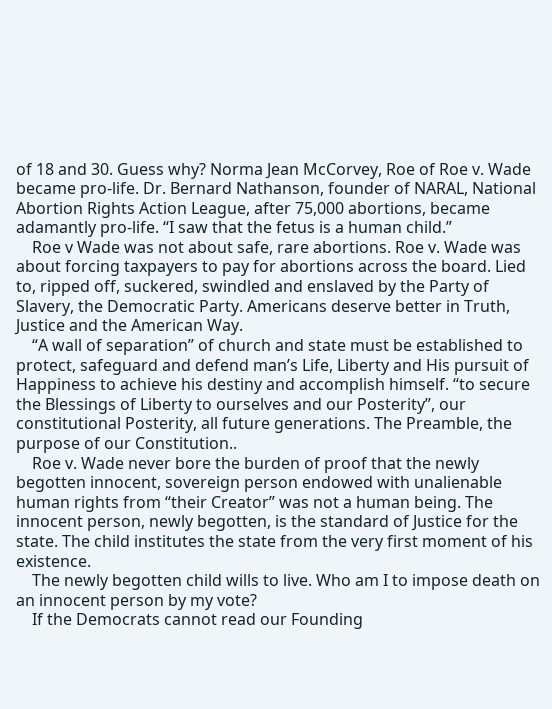of 18 and 30. Guess why? Norma Jean McCorvey, Roe of Roe v. Wade became pro-life. Dr. Bernard Nathanson, founder of NARAL, National Abortion Rights Action League, after 75,000 abortions, became adamantly pro-life. “I saw that the fetus is a human child.”
    Roe v Wade was not about safe, rare abortions. Roe v. Wade was about forcing taxpayers to pay for abortions across the board. Lied to, ripped off, suckered, swindled and enslaved by the Party of Slavery, the Democratic Party. Americans deserve better in Truth, Justice and the American Way.
    “A wall of separation” of church and state must be established to protect, safeguard and defend man’s Life, Liberty and His pursuit of Happiness to achieve his destiny and accomplish himself. “to secure the Blessings of Liberty to ourselves and our Posterity”, our constitutional Posterity, all future generations. The Preamble, the purpose of our Constitution..
    Roe v. Wade never bore the burden of proof that the newly begotten innocent, sovereign person endowed with unalienable human rights from “their Creator” was not a human being. The innocent person, newly begotten, is the standard of Justice for the state. The child institutes the state from the very first moment of his existence.
    The newly begotten child wills to live. Who am I to impose death on an innocent person by my vote?
    If the Democrats cannot read our Founding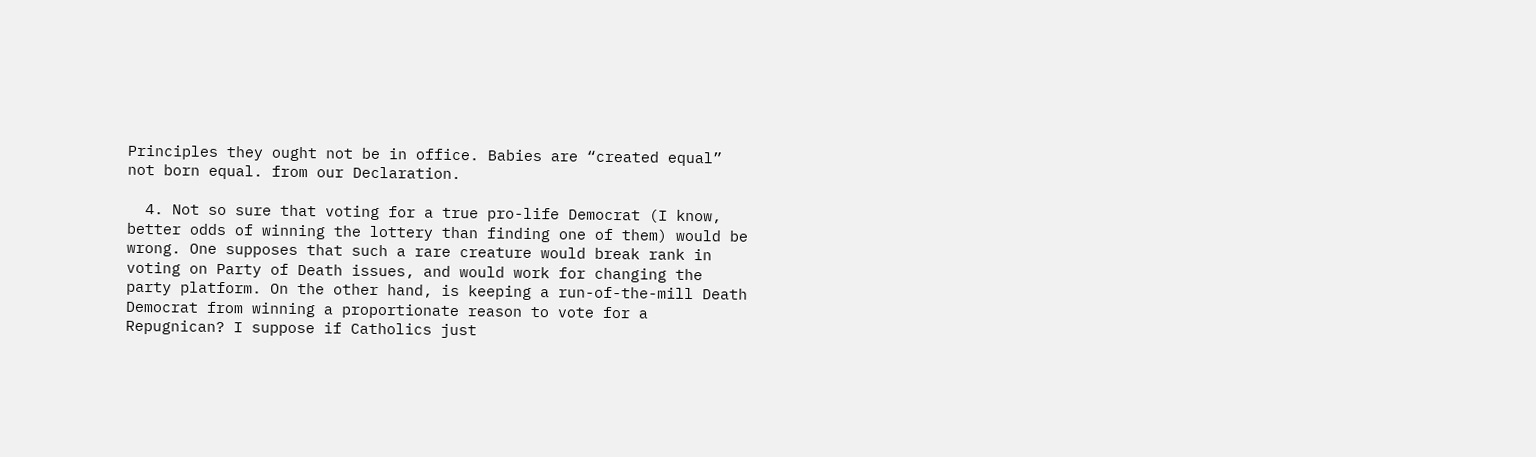Principles they ought not be in office. Babies are “created equal” not born equal. from our Declaration.

  4. Not so sure that voting for a true pro-life Democrat (I know, better odds of winning the lottery than finding one of them) would be wrong. One supposes that such a rare creature would break rank in voting on Party of Death issues, and would work for changing the party platform. On the other hand, is keeping a run-of-the-mill Death Democrat from winning a proportionate reason to vote for a Repugnican? I suppose if Catholics just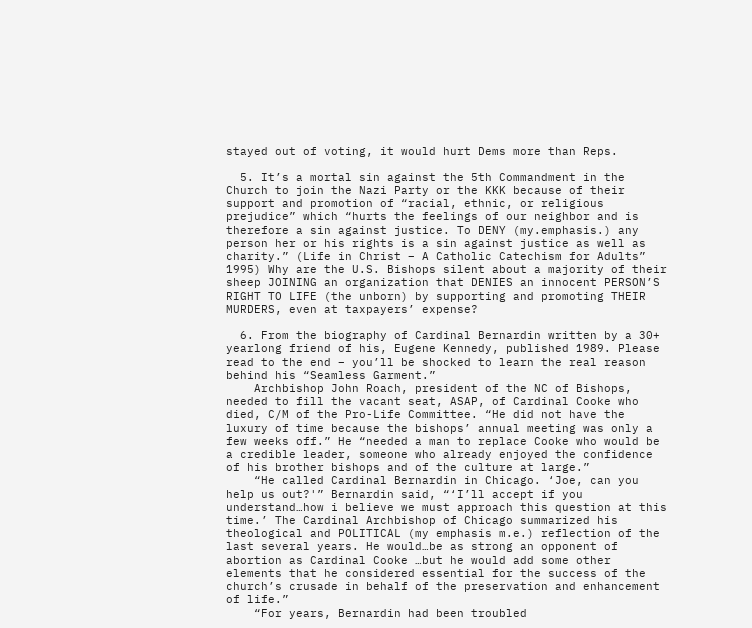stayed out of voting, it would hurt Dems more than Reps.

  5. It’s a mortal sin against the 5th Commandment in the Church to join the Nazi Party or the KKK because of their support and promotion of “racial, ethnic, or religious prejudice” which “hurts the feelings of our neighbor and is therefore a sin against justice. To DENY (my.emphasis.) any person her or his rights is a sin against justice as well as charity.” (Life in Christ – A Catholic Catechism for Adults” 1995) Why are the U.S. Bishops silent about a majority of their sheep JOINING an organization that DENIES an innocent PERSON’S RIGHT TO LIFE (the unborn) by supporting and promoting THEIR MURDERS, even at taxpayers’ expense?

  6. From the biography of Cardinal Bernardin written by a 30+ yearlong friend of his, Eugene Kennedy, published 1989. Please read to the end – you’ll be shocked to learn the real reason behind his “Seamless Garment.”
    Archbishop John Roach, president of the NC of Bishops, needed to fill the vacant seat, ASAP, of Cardinal Cooke who died, C/M of the Pro-Life Committee. “He did not have the luxury of time because the bishops’ annual meeting was only a few weeks off.” He “needed a man to replace Cooke who would be a credible leader, someone who already enjoyed the confidence of his brother bishops and of the culture at large.”
    “He called Cardinal Bernardin in Chicago. ‘Joe, can you help us out?'” Bernardin said, “‘I’ll accept if you understand…how i believe we must approach this question at this time.’ The Cardinal Archbishop of Chicago summarized his theological and POLITICAL (my emphasis m.e.) reflection of the last several years. He would…be as strong an opponent of abortion as Cardinal Cooke …but he would add some other elements that he considered essential for the success of the church’s crusade in behalf of the preservation and enhancement of life.”
    “For years, Bernardin had been troubled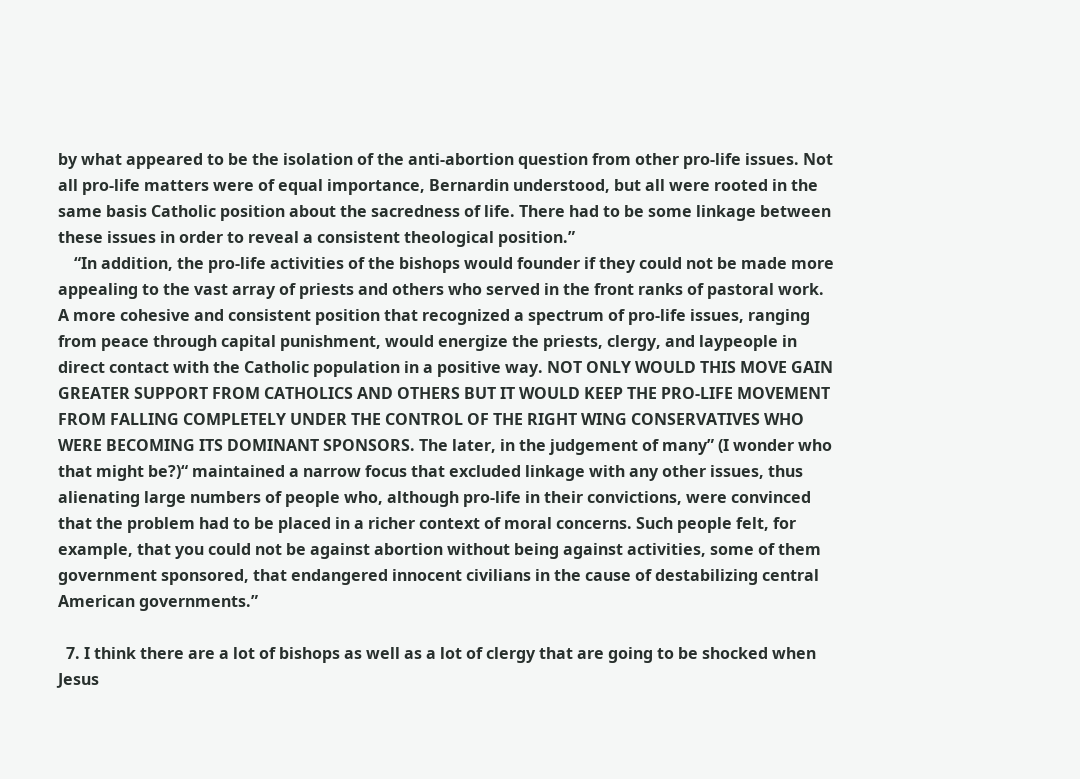by what appeared to be the isolation of the anti-abortion question from other pro-life issues. Not all pro-life matters were of equal importance, Bernardin understood, but all were rooted in the same basis Catholic position about the sacredness of life. There had to be some linkage between these issues in order to reveal a consistent theological position.”
    “In addition, the pro-life activities of the bishops would founder if they could not be made more appealing to the vast array of priests and others who served in the front ranks of pastoral work. A more cohesive and consistent position that recognized a spectrum of pro-life issues, ranging from peace through capital punishment, would energize the priests, clergy, and laypeople in direct contact with the Catholic population in a positive way. NOT ONLY WOULD THIS MOVE GAIN GREATER SUPPORT FROM CATHOLICS AND OTHERS BUT IT WOULD KEEP THE PRO-LIFE MOVEMENT FROM FALLING COMPLETELY UNDER THE CONTROL OF THE RIGHT WING CONSERVATIVES WHO WERE BECOMING ITS DOMINANT SPONSORS. The later, in the judgement of many” (I wonder who that might be?)“ maintained a narrow focus that excluded linkage with any other issues, thus alienating large numbers of people who, although pro-life in their convictions, were convinced that the problem had to be placed in a richer context of moral concerns. Such people felt, for example, that you could not be against abortion without being against activities, some of them government sponsored, that endangered innocent civilians in the cause of destabilizing central American governments.”

  7. I think there are a lot of bishops as well as a lot of clergy that are going to be shocked when Jesus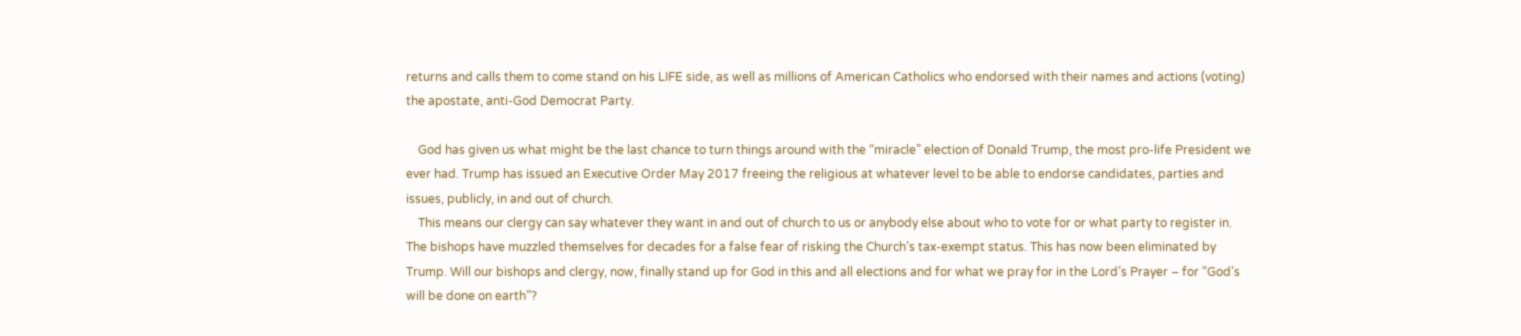returns and calls them to come stand on his LIFE side, as well as millions of American Catholics who endorsed with their names and actions (voting) the apostate, anti-God Democrat Party.

    God has given us what might be the last chance to turn things around with the “miracle” election of Donald Trump, the most pro-life President we ever had. Trump has issued an Executive Order May 2017 freeing the religious at whatever level to be able to endorse candidates, parties and issues, publicly, in and out of church.
    This means our clergy can say whatever they want in and out of church to us or anybody else about who to vote for or what party to register in. The bishops have muzzled themselves for decades for a false fear of risking the Church’s tax-exempt status. This has now been eliminated by Trump. Will our bishops and clergy, now, finally stand up for God in this and all elections and for what we pray for in the Lord’s Prayer – for “God’s will be done on earth”?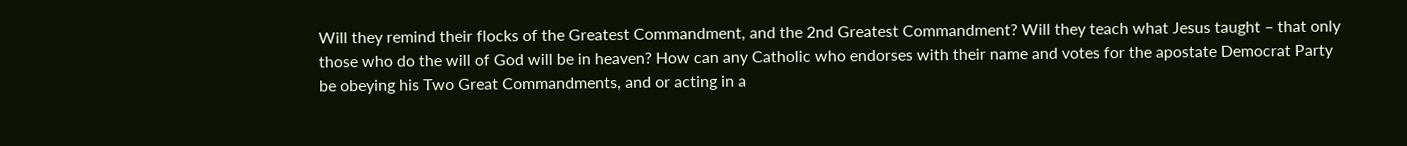Will they remind their flocks of the Greatest Commandment, and the 2nd Greatest Commandment? Will they teach what Jesus taught – that only those who do the will of God will be in heaven? How can any Catholic who endorses with their name and votes for the apostate Democrat Party be obeying his Two Great Commandments, and or acting in a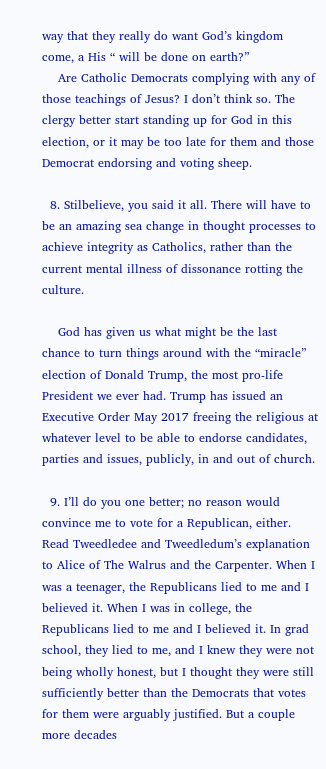way that they really do want God’s kingdom come, a His “ will be done on earth?”
    Are Catholic Democrats complying with any of those teachings of Jesus? I don’t think so. The clergy better start standing up for God in this election, or it may be too late for them and those Democrat endorsing and voting sheep.

  8. Stilbelieve, you said it all. There will have to be an amazing sea change in thought processes to achieve integrity as Catholics, rather than the current mental illness of dissonance rotting the culture.

    God has given us what might be the last chance to turn things around with the “miracle” election of Donald Trump, the most pro-life President we ever had. Trump has issued an Executive Order May 2017 freeing the religious at whatever level to be able to endorse candidates, parties and issues, publicly, in and out of church.

  9. I’ll do you one better; no reason would convince me to vote for a Republican, either. Read Tweedledee and Tweedledum’s explanation to Alice of The Walrus and the Carpenter. When I was a teenager, the Republicans lied to me and I believed it. When I was in college, the Republicans lied to me and I believed it. In grad school, they lied to me, and I knew they were not being wholly honest, but I thought they were still sufficiently better than the Democrats that votes for them were arguably justified. But a couple more decades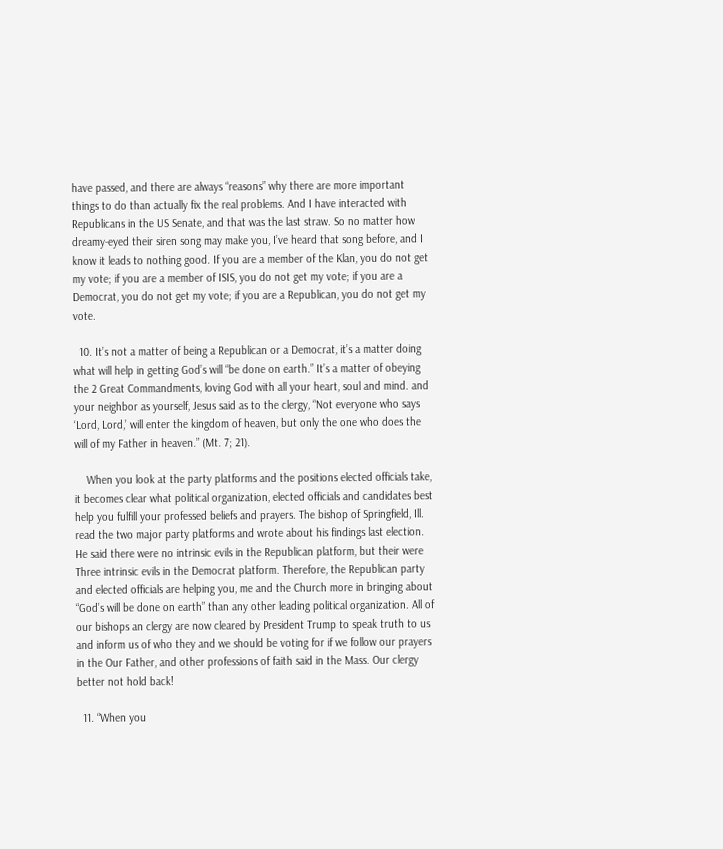have passed, and there are always “reasons” why there are more important things to do than actually fix the real problems. And I have interacted with Republicans in the US Senate, and that was the last straw. So no matter how dreamy-eyed their siren song may make you, I’ve heard that song before, and I know it leads to nothing good. If you are a member of the Klan, you do not get my vote; if you are a member of ISIS, you do not get my vote; if you are a Democrat, you do not get my vote; if you are a Republican, you do not get my vote.

  10. It’s not a matter of being a Republican or a Democrat, it’s a matter doing what will help in getting God’s will “be done on earth.” It’s a matter of obeying the 2 Great Commandments, loving God with all your heart, soul and mind. and your neighbor as yourself, Jesus said as to the clergy, “Not everyone who says ‘Lord, Lord,’ will enter the kingdom of heaven, but only the one who does the will of my Father in heaven.” (Mt. 7; 21).

    When you look at the party platforms and the positions elected officials take, it becomes clear what political organization, elected officials and candidates best help you fulfill your professed beliefs and prayers. The bishop of Springfield, Ill. read the two major party platforms and wrote about his findings last election. He said there were no intrinsic evils in the Republican platform, but their were Three intrinsic evils in the Democrat platform. Therefore, the Republican party and elected officials are helping you, me and the Church more in bringing about “God’s will be done on earth” than any other leading political organization. All of our bishops an clergy are now cleared by President Trump to speak truth to us and inform us of who they and we should be voting for if we follow our prayers in the Our Father, and other professions of faith said in the Mass. Our clergy better not hold back!

  11. “When you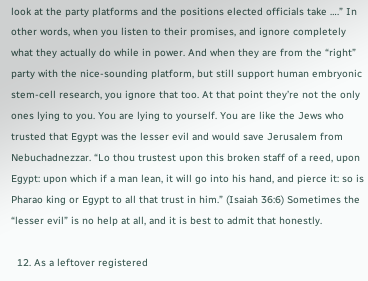look at the party platforms and the positions elected officials take ….” In other words, when you listen to their promises, and ignore completely what they actually do while in power. And when they are from the “right” party with the nice-sounding platform, but still support human embryonic stem-cell research, you ignore that too. At that point they’re not the only ones lying to you. You are lying to yourself. You are like the Jews who trusted that Egypt was the lesser evil and would save Jerusalem from Nebuchadnezzar. “Lo thou trustest upon this broken staff of a reed, upon Egypt: upon which if a man lean, it will go into his hand, and pierce it: so is Pharao king or Egypt to all that trust in him.” (Isaiah 36:6) Sometimes the “lesser evil” is no help at all, and it is best to admit that honestly.

  12. As a leftover registered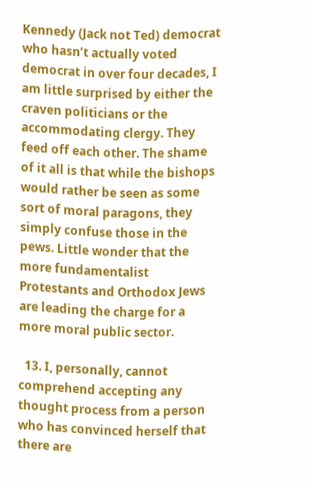Kennedy (Jack not Ted) democrat who hasn’t actually voted democrat in over four decades, I am little surprised by either the craven politicians or the accommodating clergy. They feed off each other. The shame of it all is that while the bishops would rather be seen as some sort of moral paragons, they simply confuse those in the pews. Little wonder that the more fundamentalist Protestants and Orthodox Jews are leading the charge for a more moral public sector.

  13. I, personally, cannot comprehend accepting any thought process from a person who has convinced herself that there are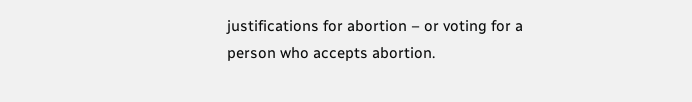justifications for abortion – or voting for a person who accepts abortion.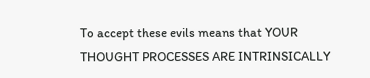To accept these evils means that YOUR THOUGHT PROCESSES ARE INTRINSICALLY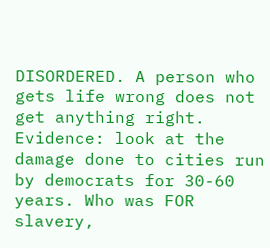DISORDERED. A person who gets life wrong does not get anything right. Evidence: look at the damage done to cities run by democrats for 30-60 years. Who was FOR slavery,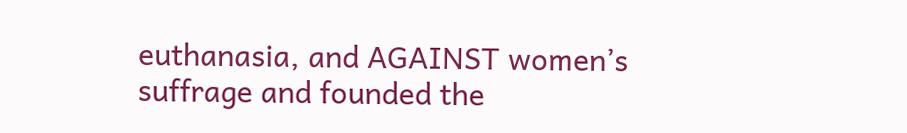euthanasia, and AGAINST women’s suffrage and founded the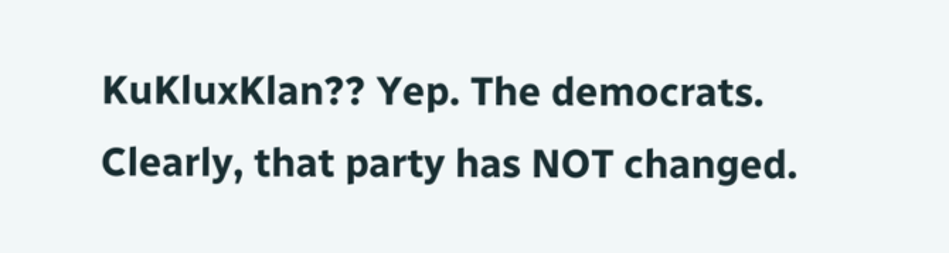KuKluxKlan?? Yep. The democrats. Clearly, that party has NOT changed.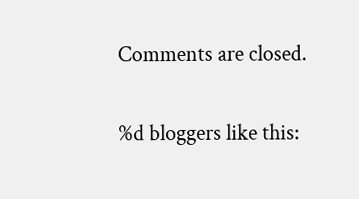Comments are closed.

%d bloggers like this: